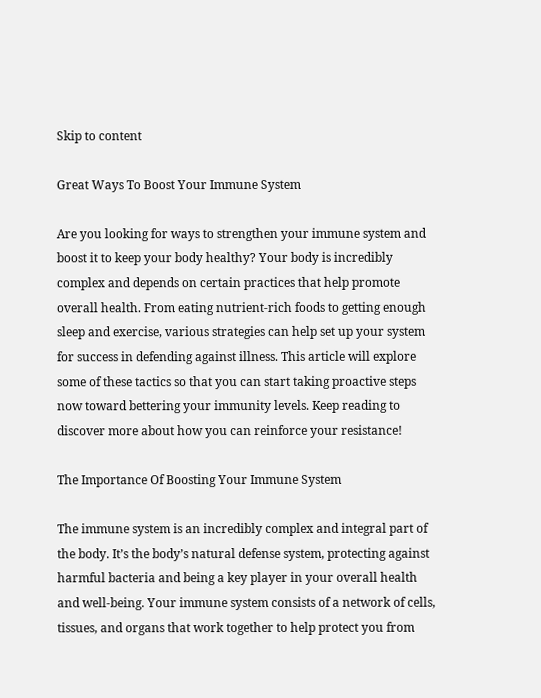Skip to content

Great Ways To Boost Your Immune System

Are you looking for ways to strengthen your immune system and boost it to keep your body healthy? Your body is incredibly complex and depends on certain practices that help promote overall health. From eating nutrient-rich foods to getting enough sleep and exercise, various strategies can help set up your system for success in defending against illness. This article will explore some of these tactics so that you can start taking proactive steps now toward bettering your immunity levels. Keep reading to discover more about how you can reinforce your resistance!

The Importance Of Boosting Your Immune System

The immune system is an incredibly complex and integral part of the body. It’s the body’s natural defense system, protecting against harmful bacteria and being a key player in your overall health and well-being. Your immune system consists of a network of cells, tissues, and organs that work together to help protect you from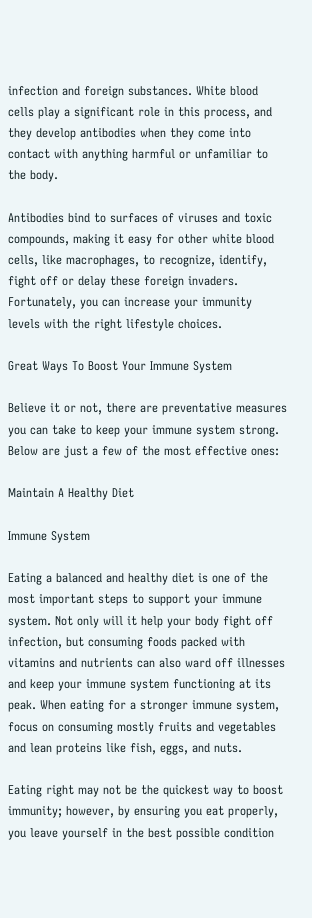infection and foreign substances. White blood cells play a significant role in this process, and they develop antibodies when they come into contact with anything harmful or unfamiliar to the body.

Antibodies bind to surfaces of viruses and toxic compounds, making it easy for other white blood cells, like macrophages, to recognize, identify, fight off or delay these foreign invaders. Fortunately, you can increase your immunity levels with the right lifestyle choices.

Great Ways To Boost Your Immune System

Believe it or not, there are preventative measures you can take to keep your immune system strong. Below are just a few of the most effective ones:

Maintain A Healthy Diet

Immune System

Eating a balanced and healthy diet is one of the most important steps to support your immune system. Not only will it help your body fight off infection, but consuming foods packed with vitamins and nutrients can also ward off illnesses and keep your immune system functioning at its peak. When eating for a stronger immune system, focus on consuming mostly fruits and vegetables and lean proteins like fish, eggs, and nuts.

Eating right may not be the quickest way to boost immunity; however, by ensuring you eat properly, you leave yourself in the best possible condition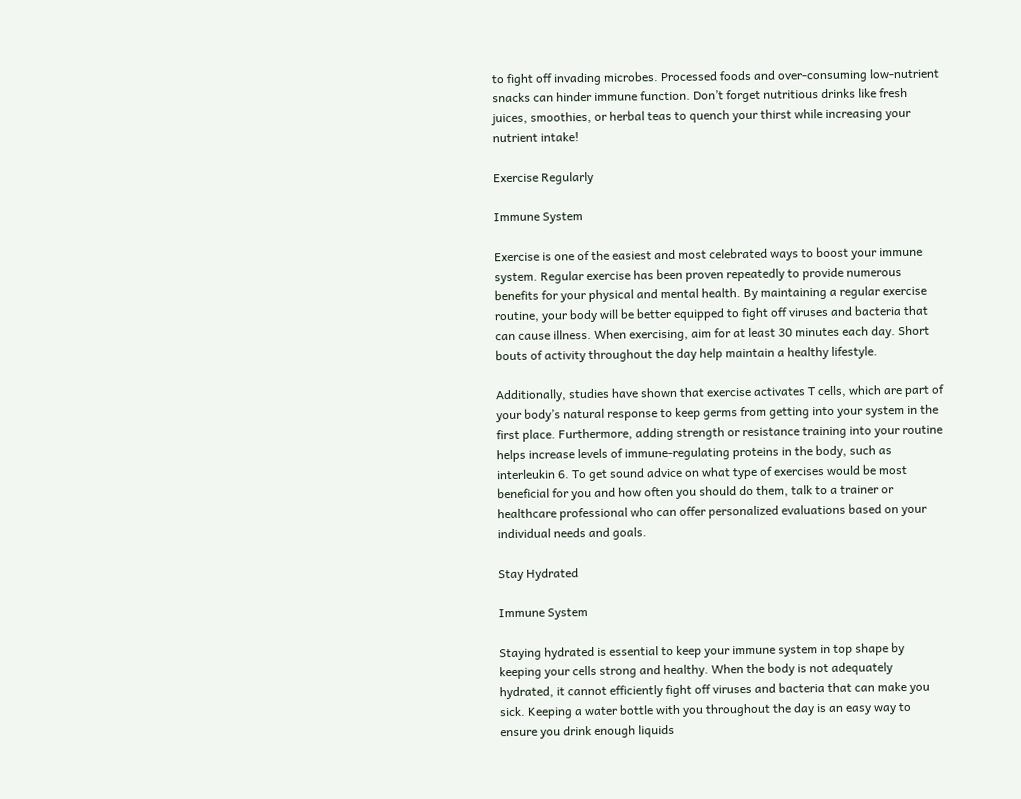to fight off invading microbes. Processed foods and over-consuming low-nutrient snacks can hinder immune function. Don’t forget nutritious drinks like fresh juices, smoothies, or herbal teas to quench your thirst while increasing your nutrient intake!

Exercise Regularly

Immune System

Exercise is one of the easiest and most celebrated ways to boost your immune system. Regular exercise has been proven repeatedly to provide numerous benefits for your physical and mental health. By maintaining a regular exercise routine, your body will be better equipped to fight off viruses and bacteria that can cause illness. When exercising, aim for at least 30 minutes each day. Short bouts of activity throughout the day help maintain a healthy lifestyle.

Additionally, studies have shown that exercise activates T cells, which are part of your body’s natural response to keep germs from getting into your system in the first place. Furthermore, adding strength or resistance training into your routine helps increase levels of immune-regulating proteins in the body, such as interleukin 6. To get sound advice on what type of exercises would be most beneficial for you and how often you should do them, talk to a trainer or healthcare professional who can offer personalized evaluations based on your individual needs and goals.

Stay Hydrated

Immune System

Staying hydrated is essential to keep your immune system in top shape by keeping your cells strong and healthy. When the body is not adequately hydrated, it cannot efficiently fight off viruses and bacteria that can make you sick. Keeping a water bottle with you throughout the day is an easy way to ensure you drink enough liquids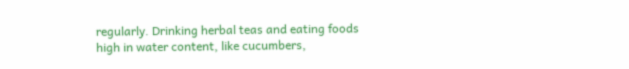regularly. Drinking herbal teas and eating foods high in water content, like cucumbers,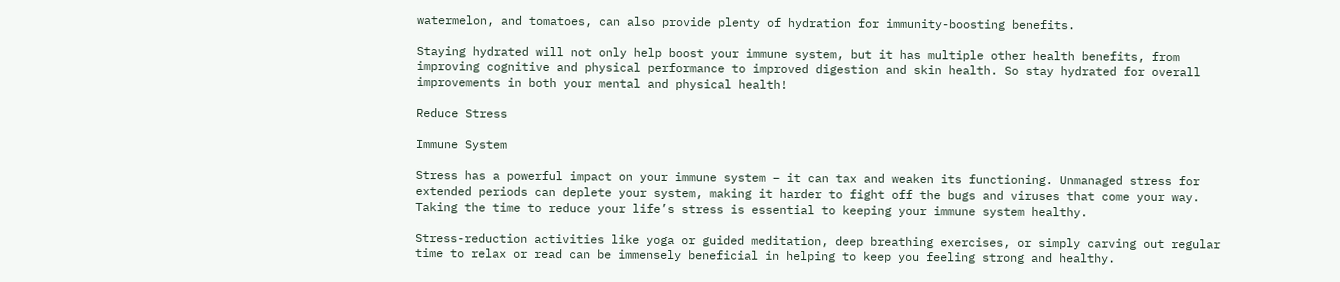watermelon, and tomatoes, can also provide plenty of hydration for immunity-boosting benefits.

Staying hydrated will not only help boost your immune system, but it has multiple other health benefits, from improving cognitive and physical performance to improved digestion and skin health. So stay hydrated for overall improvements in both your mental and physical health!

Reduce Stress

Immune System

Stress has a powerful impact on your immune system – it can tax and weaken its functioning. Unmanaged stress for extended periods can deplete your system, making it harder to fight off the bugs and viruses that come your way. Taking the time to reduce your life’s stress is essential to keeping your immune system healthy.

Stress-reduction activities like yoga or guided meditation, deep breathing exercises, or simply carving out regular time to relax or read can be immensely beneficial in helping to keep you feeling strong and healthy.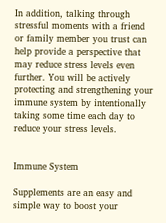In addition, talking through stressful moments with a friend or family member you trust can help provide a perspective that may reduce stress levels even further. You will be actively protecting and strengthening your immune system by intentionally taking some time each day to reduce your stress levels.


Immune System

Supplements are an easy and simple way to boost your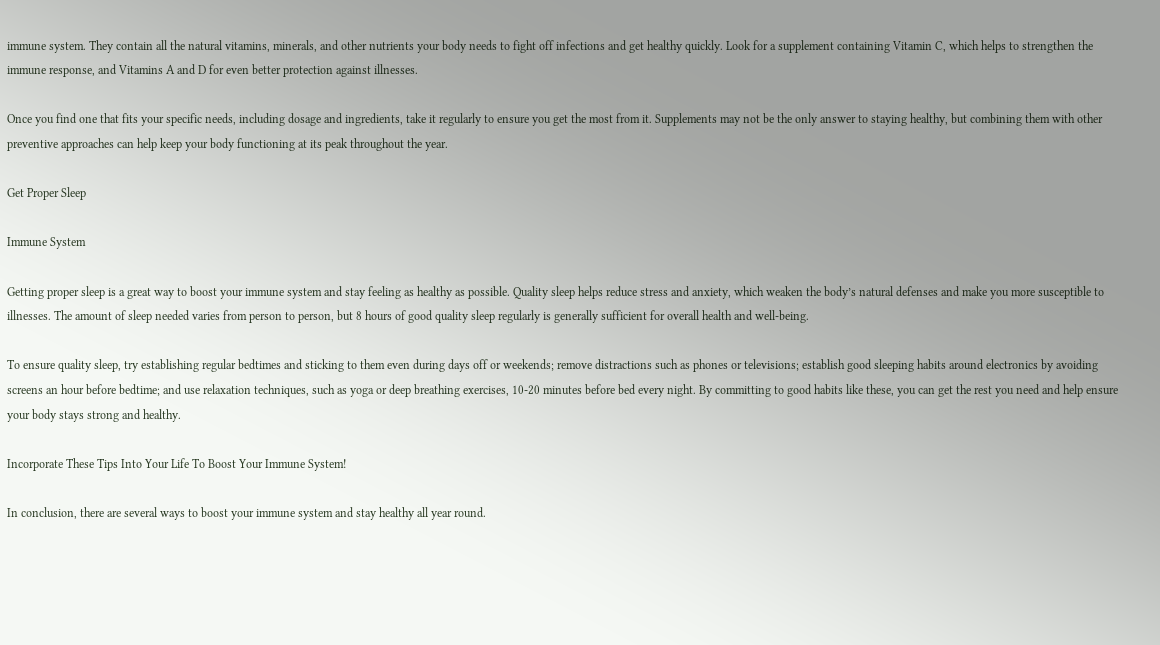immune system. They contain all the natural vitamins, minerals, and other nutrients your body needs to fight off infections and get healthy quickly. Look for a supplement containing Vitamin C, which helps to strengthen the immune response, and Vitamins A and D for even better protection against illnesses.

Once you find one that fits your specific needs, including dosage and ingredients, take it regularly to ensure you get the most from it. Supplements may not be the only answer to staying healthy, but combining them with other preventive approaches can help keep your body functioning at its peak throughout the year.

Get Proper Sleep

Immune System

Getting proper sleep is a great way to boost your immune system and stay feeling as healthy as possible. Quality sleep helps reduce stress and anxiety, which weaken the body’s natural defenses and make you more susceptible to illnesses. The amount of sleep needed varies from person to person, but 8 hours of good quality sleep regularly is generally sufficient for overall health and well-being.

To ensure quality sleep, try establishing regular bedtimes and sticking to them even during days off or weekends; remove distractions such as phones or televisions; establish good sleeping habits around electronics by avoiding screens an hour before bedtime; and use relaxation techniques, such as yoga or deep breathing exercises, 10-20 minutes before bed every night. By committing to good habits like these, you can get the rest you need and help ensure your body stays strong and healthy.

Incorporate These Tips Into Your Life To Boost Your Immune System!

In conclusion, there are several ways to boost your immune system and stay healthy all year round.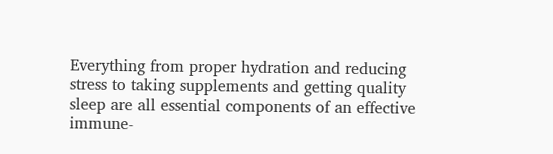Everything from proper hydration and reducing stress to taking supplements and getting quality sleep are all essential components of an effective immune-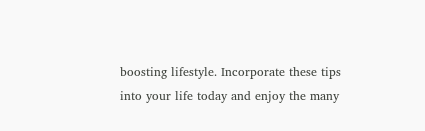boosting lifestyle. Incorporate these tips into your life today and enjoy the many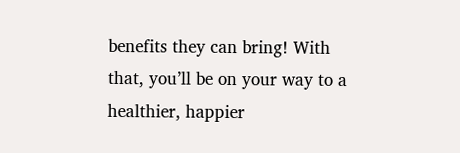benefits they can bring! With that, you’ll be on your way to a healthier, happier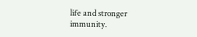life and stronger immunity.